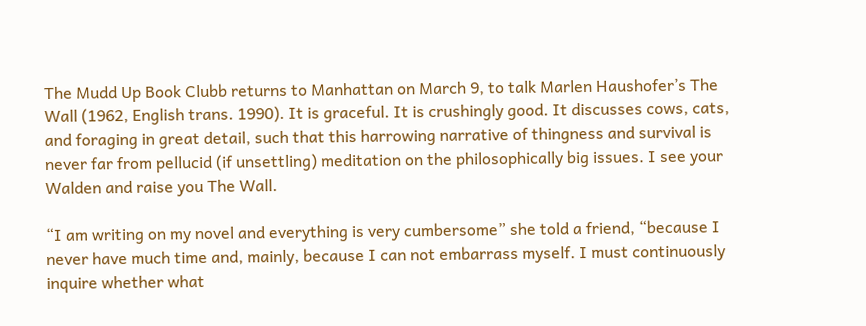The Mudd Up Book Clubb returns to Manhattan on March 9, to talk Marlen Haushofer’s The Wall (1962, English trans. 1990). It is graceful. It is crushingly good. It discusses cows, cats, and foraging in great detail, such that this harrowing narrative of thingness and survival is never far from pellucid (if unsettling) meditation on the philosophically big issues. I see your Walden and raise you The Wall.

“I am writing on my novel and everything is very cumbersome” she told a friend, “because I never have much time and, mainly, because I can not embarrass myself. I must continuously inquire whether what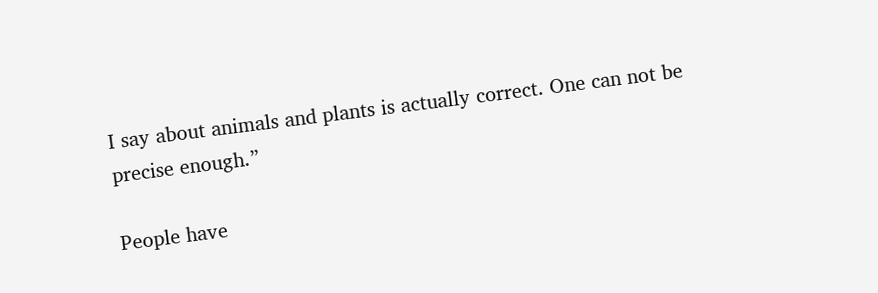I say about animals and plants is actually correct. One can not be precise enough.”

People have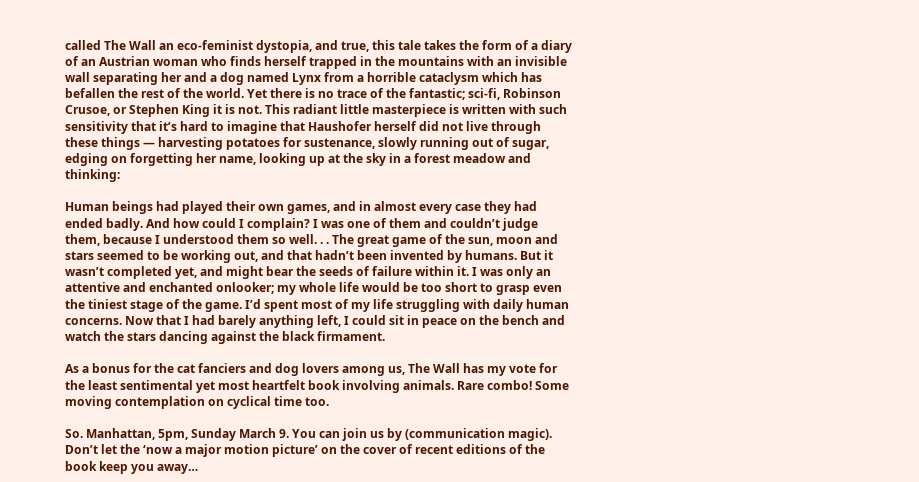called The Wall an eco-feminist dystopia, and true, this tale takes the form of a diary of an Austrian woman who finds herself trapped in the mountains with an invisible wall separating her and a dog named Lynx from a horrible cataclysm which has befallen the rest of the world. Yet there is no trace of the fantastic; sci-fi, Robinson Crusoe, or Stephen King it is not. This radiant little masterpiece is written with such sensitivity that it’s hard to imagine that Haushofer herself did not live through these things — harvesting potatoes for sustenance, slowly running out of sugar, edging on forgetting her name, looking up at the sky in a forest meadow and thinking:

Human beings had played their own games, and in almost every case they had ended badly. And how could I complain? I was one of them and couldn’t judge them, because I understood them so well. . . The great game of the sun, moon and stars seemed to be working out, and that hadn’t been invented by humans. But it wasn’t completed yet, and might bear the seeds of failure within it. I was only an attentive and enchanted onlooker; my whole life would be too short to grasp even the tiniest stage of the game. I’d spent most of my life struggling with daily human concerns. Now that I had barely anything left, I could sit in peace on the bench and watch the stars dancing against the black firmament.

As a bonus for the cat fanciers and dog lovers among us, The Wall has my vote for the least sentimental yet most heartfelt book involving animals. Rare combo! Some moving contemplation on cyclical time too.

So. Manhattan, 5pm, Sunday March 9. You can join us by (communication magic). Don’t let the ‘now a major motion picture’ on the cover of recent editions of the book keep you away…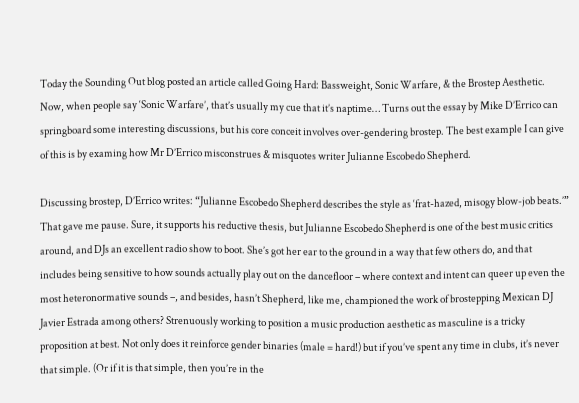Today the Sounding Out blog posted an article called Going Hard: Bassweight, Sonic Warfare, & the Brostep Aesthetic. Now, when people say ‘Sonic Warfare’, that’s usually my cue that it’s naptime… Turns out the essay by Mike D’Errico can springboard some interesting discussions, but his core conceit involves over-gendering brostep. The best example I can give of this is by examing how Mr D’Errico misconstrues & misquotes writer Julianne Escobedo Shepherd.

Discussing brostep, D’Errico writes: “Julianne Escobedo Shepherd describes the style as ‘frat-hazed, misogy blow-job beats.’” That gave me pause. Sure, it supports his reductive thesis, but Julianne Escobedo Shepherd is one of the best music critics around, and DJs an excellent radio show to boot. She’s got her ear to the ground in a way that few others do, and that includes being sensitive to how sounds actually play out on the dancefloor – where context and intent can queer up even the most heteronormative sounds –, and besides, hasn’t Shepherd, like me, championed the work of brostepping Mexican DJ Javier Estrada among others? Strenuously working to position a music production aesthetic as masculine is a tricky proposition at best. Not only does it reinforce gender binaries (male = hard!) but if you’ve spent any time in clubs, it’s never that simple. (Or if it is that simple, then you’re in the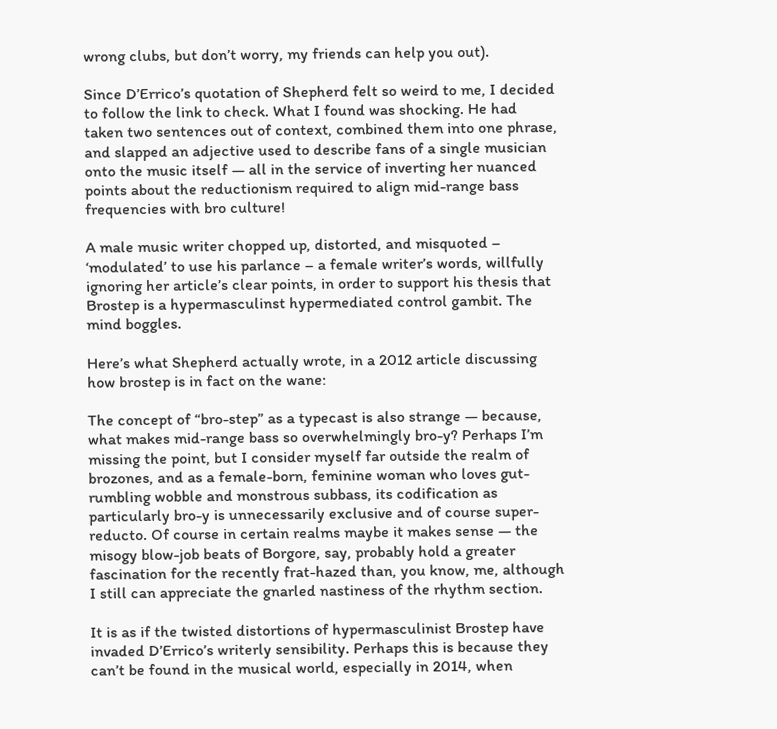wrong clubs, but don’t worry, my friends can help you out).

Since D’Errico’s quotation of Shepherd felt so weird to me, I decided to follow the link to check. What I found was shocking. He had taken two sentences out of context, combined them into one phrase, and slapped an adjective used to describe fans of a single musician onto the music itself — all in the service of inverting her nuanced points about the reductionism required to align mid-range bass frequencies with bro culture!

A male music writer chopped up, distorted, and misquoted – ‘modulated’ to use his parlance – a female writer’s words, willfully ignoring her article’s clear points, in order to support his thesis that Brostep is a hypermasculinst hypermediated control gambit. The mind boggles.

Here’s what Shepherd actually wrote, in a 2012 article discussing how brostep is in fact on the wane:

The concept of “bro-step” as a typecast is also strange — because, what makes mid-range bass so overwhelmingly bro-y? Perhaps I’m missing the point, but I consider myself far outside the realm of brozones, and as a female-born, feminine woman who loves gut-rumbling wobble and monstrous subbass, its codification as particularly bro-y is unnecessarily exclusive and of course super-reducto. Of course in certain realms maybe it makes sense — the misogy blow-job beats of Borgore, say, probably hold a greater fascination for the recently frat-hazed than, you know, me, although I still can appreciate the gnarled nastiness of the rhythm section.

It is as if the twisted distortions of hypermasculinist Brostep have invaded D’Errico’s writerly sensibility. Perhaps this is because they can’t be found in the musical world, especially in 2014, when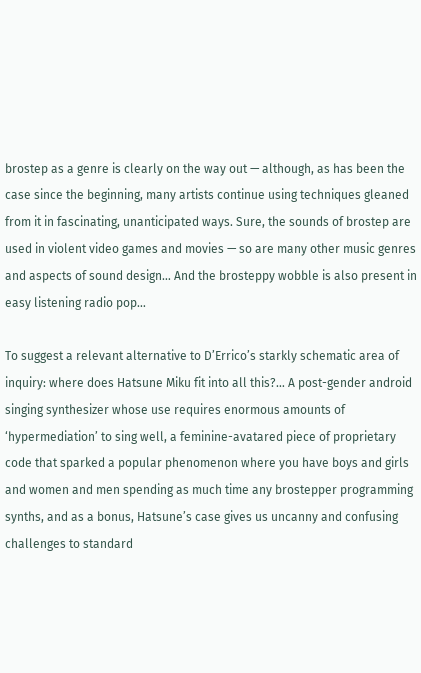brostep as a genre is clearly on the way out — although, as has been the case since the beginning, many artists continue using techniques gleaned from it in fascinating, unanticipated ways. Sure, the sounds of brostep are used in violent video games and movies — so are many other music genres and aspects of sound design… And the brosteppy wobble is also present in easy listening radio pop…

To suggest a relevant alternative to D’Errico’s starkly schematic area of inquiry: where does Hatsune Miku fit into all this?… A post-gender android singing synthesizer whose use requires enormous amounts of ‘hypermediation’ to sing well, a feminine-avatared piece of proprietary code that sparked a popular phenomenon where you have boys and girls and women and men spending as much time any brostepper programming synths, and as a bonus, Hatsune’s case gives us uncanny and confusing challenges to standard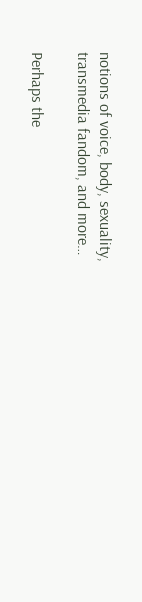notions of voice, body, sexuality, transmedia fandom, and more…

Perhaps the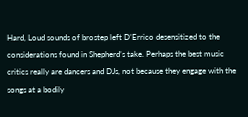Hard, Loud sounds of brostep left D’Errico desensitized to the considerations found in Shepherd’s take. Perhaps the best music critics really are dancers and DJs, not because they engage with the songs at a bodily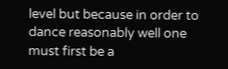level but because in order to dance reasonably well one must first be a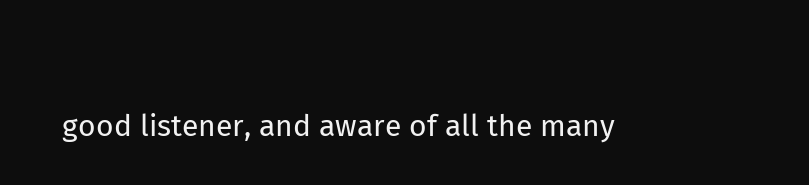good listener, and aware of all the many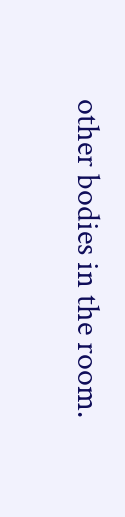other bodies in the room.